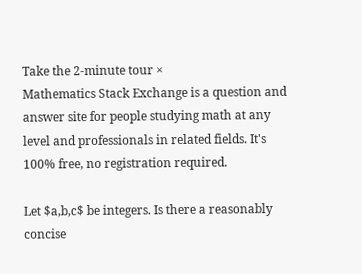Take the 2-minute tour ×
Mathematics Stack Exchange is a question and answer site for people studying math at any level and professionals in related fields. It's 100% free, no registration required.

Let $a,b,c$ be integers. Is there a reasonably concise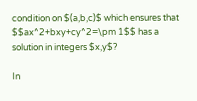condition on $(a,b,c)$ which ensures that $$ax^2+bxy+cy^2=\pm 1$$ has a solution in integers $x,y$?

In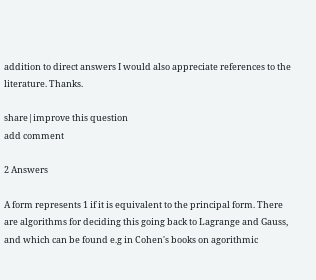addition to direct answers I would also appreciate references to the literature. Thanks.

share|improve this question
add comment

2 Answers

A form represents 1 if it is equivalent to the principal form. There are algorithms for deciding this going back to Lagrange and Gauss, and which can be found e.g in Cohen's books on agorithmic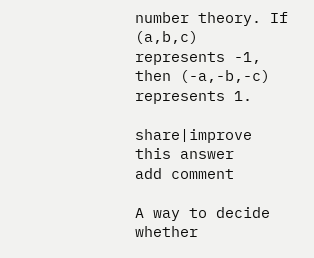number theory. If (a,b,c) represents -1, then (-a,-b,-c) represents 1.

share|improve this answer
add comment

A way to decide whether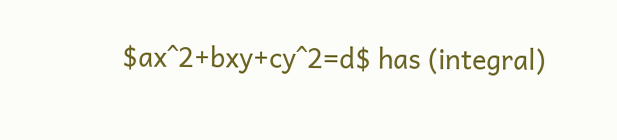$ax^2+bxy+cy^2=d$ has (integral)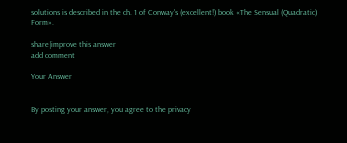solutions is described in the ch. 1 of Conway's (excellent!) book «The Sensual (Quadratic) Form».

share|improve this answer
add comment

Your Answer


By posting your answer, you agree to the privacy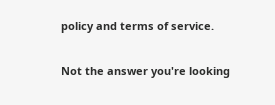policy and terms of service.

Not the answer you're looking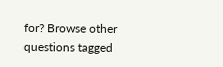for? Browse other questions tagged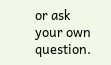or ask your own question.